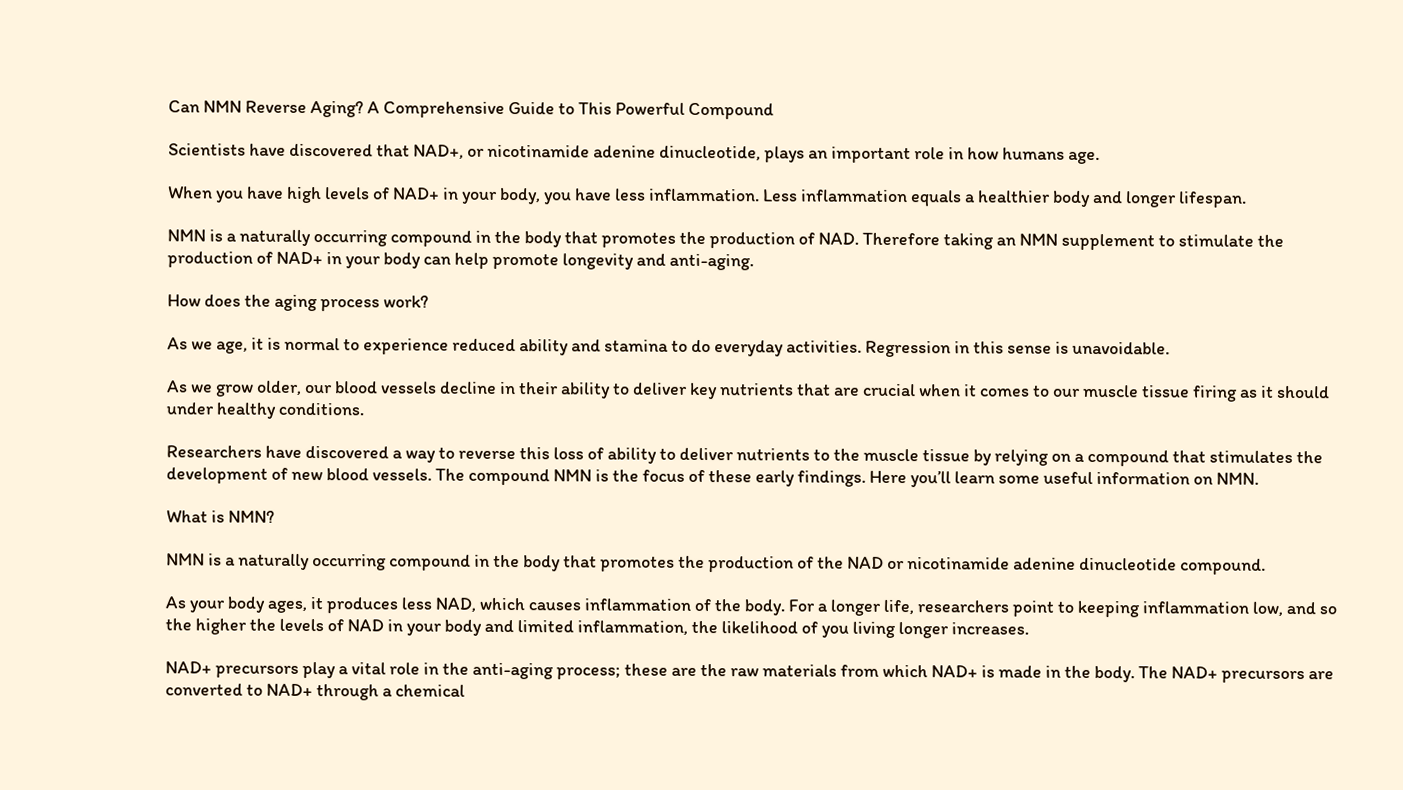Can NMN Reverse Aging? A Comprehensive Guide to This Powerful Compound

Scientists have discovered that NAD+, or nicotinamide adenine dinucleotide, plays an important role in how humans age.

When you have high levels of NAD+ in your body, you have less inflammation. Less inflammation equals a healthier body and longer lifespan.

NMN is a naturally occurring compound in the body that promotes the production of NAD. Therefore taking an NMN supplement to stimulate the production of NAD+ in your body can help promote longevity and anti-aging.

How does the aging process work?

As we age, it is normal to experience reduced ability and stamina to do everyday activities. Regression in this sense is unavoidable.

As we grow older, our blood vessels decline in their ability to deliver key nutrients that are crucial when it comes to our muscle tissue firing as it should under healthy conditions.

Researchers have discovered a way to reverse this loss of ability to deliver nutrients to the muscle tissue by relying on a compound that stimulates the development of new blood vessels. The compound NMN is the focus of these early findings. Here you’ll learn some useful information on NMN.

What is NMN?

NMN is a naturally occurring compound in the body that promotes the production of the NAD or nicotinamide adenine dinucleotide compound.

As your body ages, it produces less NAD, which causes inflammation of the body. For a longer life, researchers point to keeping inflammation low, and so the higher the levels of NAD in your body and limited inflammation, the likelihood of you living longer increases.

NAD+ precursors play a vital role in the anti-aging process; these are the raw materials from which NAD+ is made in the body. The NAD+ precursors are converted to NAD+ through a chemical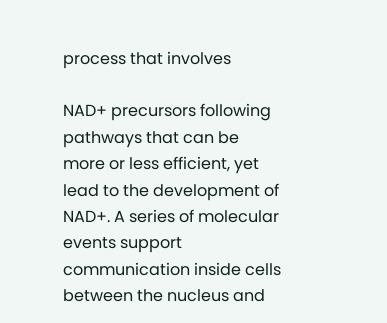process that involves

NAD+ precursors following pathways that can be more or less efficient, yet lead to the development of NAD+. A series of molecular events support communication inside cells between the nucleus and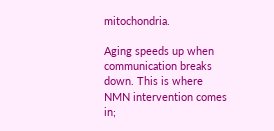mitochondria.

Aging speeds up when communication breaks down. This is where NMN intervention comes in;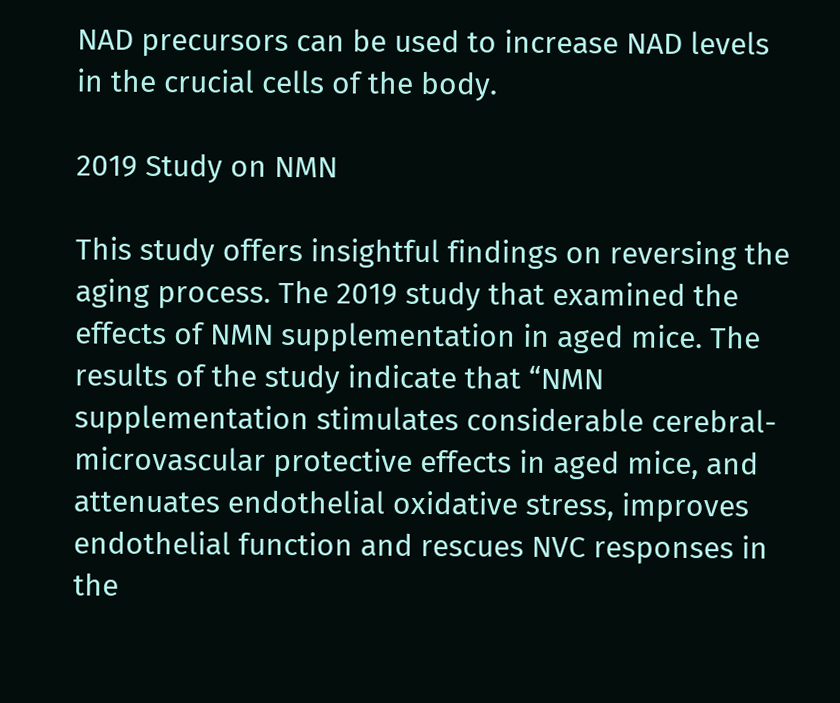NAD precursors can be used to increase NAD levels in the crucial cells of the body.

2019 Study on NMN

This study offers insightful findings on reversing the aging process. The 2019 study that examined the effects of NMN supplementation in aged mice. The results of the study indicate that “NMN supplementation stimulates considerable cerebral-microvascular protective effects in aged mice, and attenuates endothelial oxidative stress, improves endothelial function and rescues NVC responses in the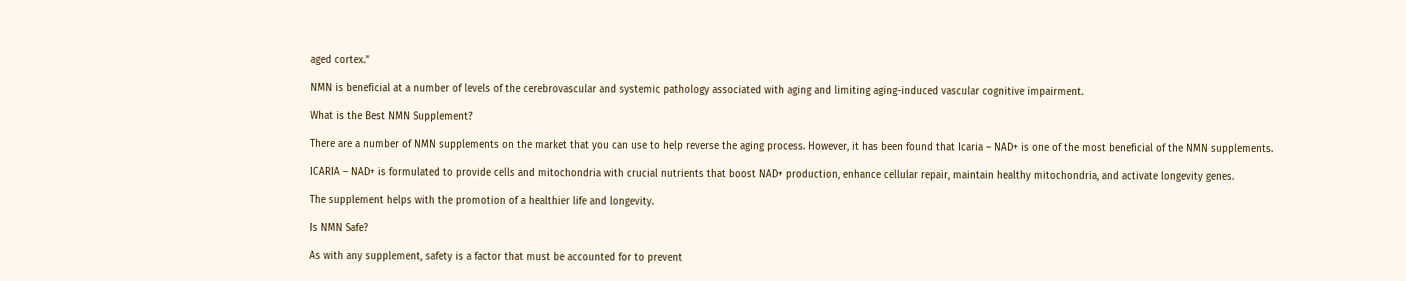aged cortex.”

NMN is beneficial at a number of levels of the cerebrovascular and systemic pathology associated with aging and limiting aging-induced vascular cognitive impairment.

What is the Best NMN Supplement?

There are a number of NMN supplements on the market that you can use to help reverse the aging process. However, it has been found that Icaria – NAD+ is one of the most beneficial of the NMN supplements.

ICARIA – NAD+ is formulated to provide cells and mitochondria with crucial nutrients that boost NAD+ production, enhance cellular repair, maintain healthy mitochondria, and activate longevity genes.

The supplement helps with the promotion of a healthier life and longevity.

Is NMN Safe?

As with any supplement, safety is a factor that must be accounted for to prevent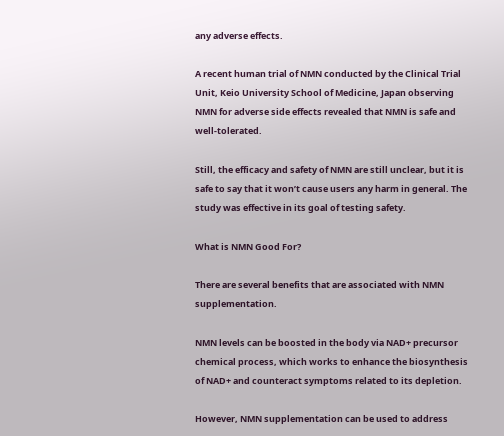any adverse effects.

A recent human trial of NMN conducted by the Clinical Trial Unit, Keio University School of Medicine, Japan observing NMN for adverse side effects revealed that NMN is safe and well-tolerated.

Still, the efficacy and safety of NMN are still unclear, but it is safe to say that it won’t cause users any harm in general. The study was effective in its goal of testing safety.

What is NMN Good For?

There are several benefits that are associated with NMN supplementation.

NMN levels can be boosted in the body via NAD+ precursor chemical process, which works to enhance the biosynthesis of NAD+ and counteract symptoms related to its depletion.

However, NMN supplementation can be used to address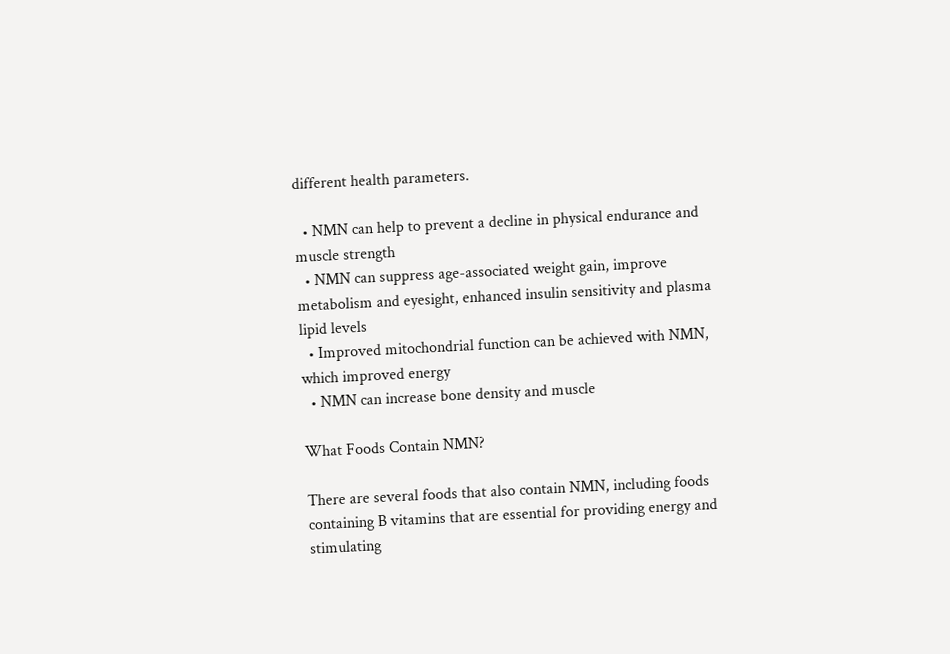different health parameters.

  • NMN can help to prevent a decline in physical endurance and muscle strength
  • NMN can suppress age-associated weight gain, improve metabolism and eyesight, enhanced insulin sensitivity and plasma lipid levels
  • Improved mitochondrial function can be achieved with NMN, which improved energy
  • NMN can increase bone density and muscle

What Foods Contain NMN?

There are several foods that also contain NMN, including foods containing B vitamins that are essential for providing energy and stimulating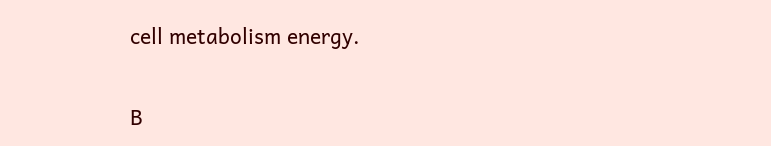cell metabolism energy.

B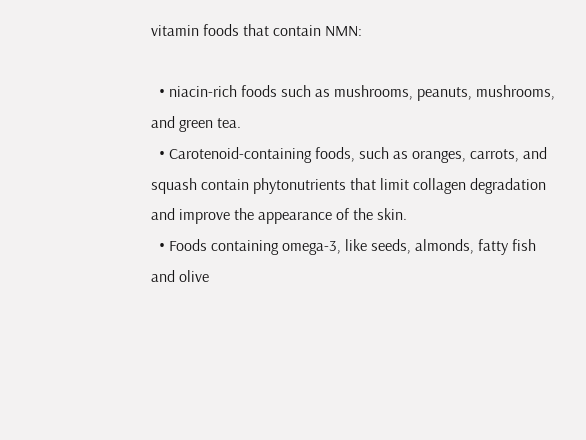vitamin foods that contain NMN:

  • niacin-rich foods such as mushrooms, peanuts, mushrooms, and green tea.
  • Carotenoid-containing foods, such as oranges, carrots, and squash contain phytonutrients that limit collagen degradation and improve the appearance of the skin.
  • Foods containing omega-3, like seeds, almonds, fatty fish and olive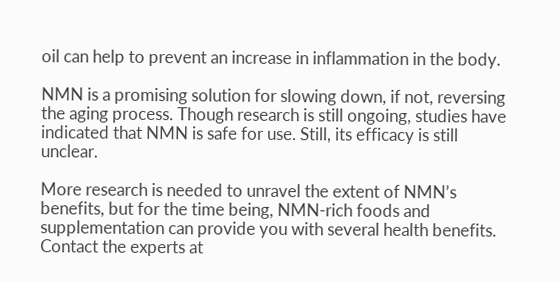oil can help to prevent an increase in inflammation in the body.

NMN is a promising solution for slowing down, if not, reversing the aging process. Though research is still ongoing, studies have indicated that NMN is safe for use. Still, its efficacy is still unclear.

More research is needed to unravel the extent of NMN’s benefits, but for the time being, NMN-rich foods and supplementation can provide you with several health benefits. Contact the experts at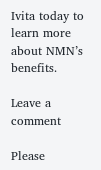Ivita today to learn more about NMN’s benefits.

Leave a comment

Please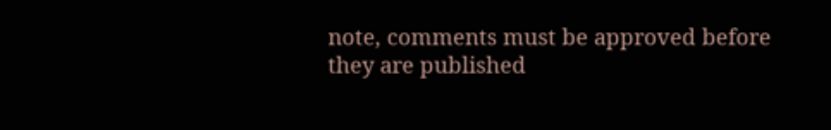note, comments must be approved before they are published